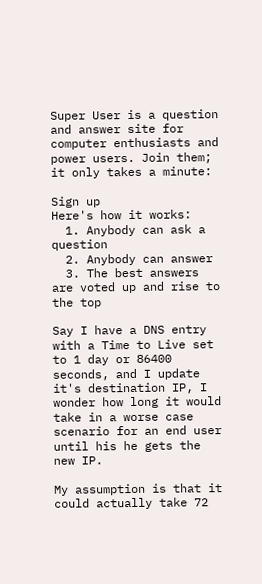Super User is a question and answer site for computer enthusiasts and power users. Join them; it only takes a minute:

Sign up
Here's how it works:
  1. Anybody can ask a question
  2. Anybody can answer
  3. The best answers are voted up and rise to the top

Say I have a DNS entry with a Time to Live set to 1 day or 86400 seconds, and I update it's destination IP, I wonder how long it would take in a worse case scenario for an end user until his he gets the new IP.

My assumption is that it could actually take 72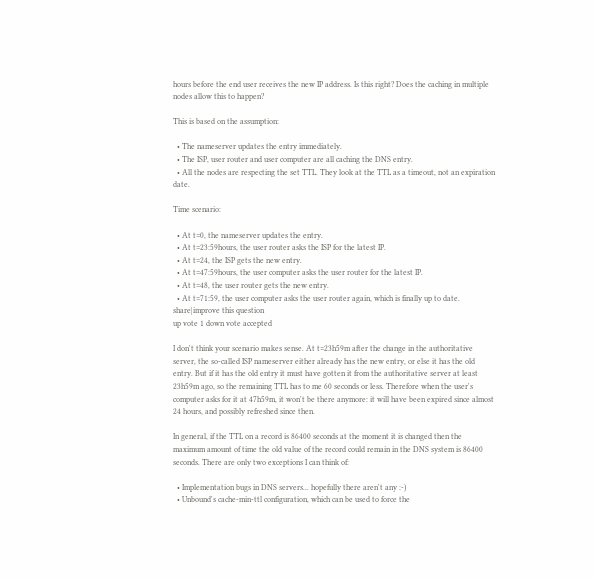hours before the end user receives the new IP address. Is this right? Does the caching in multiple nodes allow this to happen?

This is based on the assumption:

  • The nameserver updates the entry immediately.
  • The ISP, user router and user computer are all caching the DNS entry.
  • All the nodes are respecting the set TTL. They look at the TTL as a timeout, not an expiration date.

Time scenario:

  • At t=0, the nameserver updates the entry.
  • At t=23:59hours, the user router asks the ISP for the latest IP.
  • At t=24, the ISP gets the new entry.
  • At t=47:59hours, the user computer asks the user router for the latest IP.
  • At t=48, the user router gets the new entry.
  • At t=71:59, the user computer asks the user router again, which is finally up to date.
share|improve this question
up vote 1 down vote accepted

I don't think your scenario makes sense. At t=23h59m after the change in the authoritative server, the so-called ISP nameserver either already has the new entry, or else it has the old entry. But if it has the old entry it must have gotten it from the authoritative server at least 23h59m ago, so the remaining TTL has to me 60 seconds or less. Therefore when the user's computer asks for it at 47h59m, it won't be there anymore: it will have been expired since almost 24 hours, and possibly refreshed since then.

In general, if the TTL on a record is 86400 seconds at the moment it is changed then the maximum amount of time the old value of the record could remain in the DNS system is 86400 seconds. There are only two exceptions I can think of:

  • Implementation bugs in DNS servers... hopefully there aren't any :-)
  • Unbound's cache-min-ttl configuration, which can be used to force the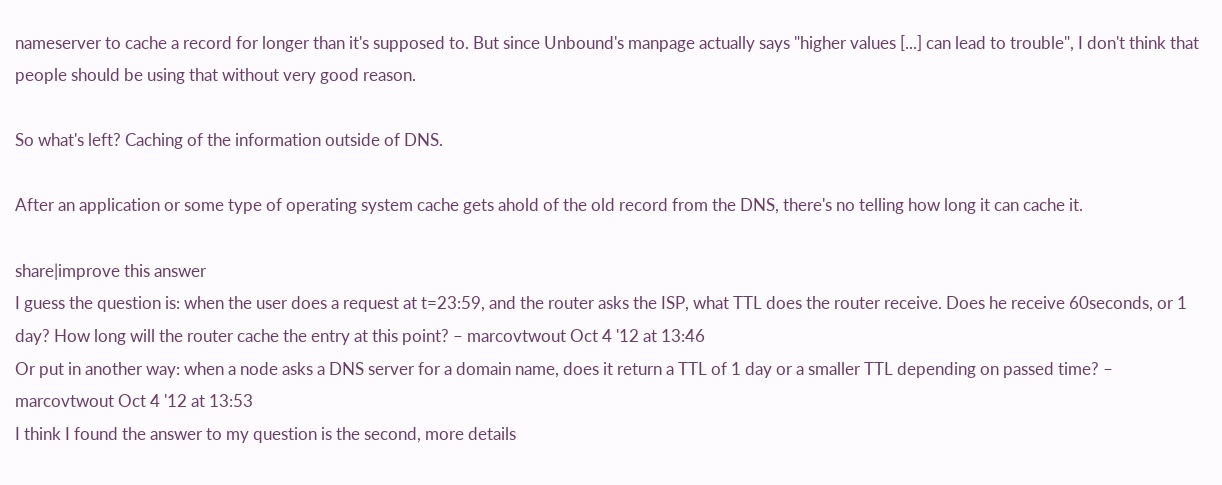nameserver to cache a record for longer than it's supposed to. But since Unbound's manpage actually says "higher values [...] can lead to trouble", I don't think that people should be using that without very good reason.

So what's left? Caching of the information outside of DNS.

After an application or some type of operating system cache gets ahold of the old record from the DNS, there's no telling how long it can cache it.

share|improve this answer
I guess the question is: when the user does a request at t=23:59, and the router asks the ISP, what TTL does the router receive. Does he receive 60seconds, or 1 day? How long will the router cache the entry at this point? – marcovtwout Oct 4 '12 at 13:46
Or put in another way: when a node asks a DNS server for a domain name, does it return a TTL of 1 day or a smaller TTL depending on passed time? – marcovtwout Oct 4 '12 at 13:53
I think I found the answer to my question is the second, more details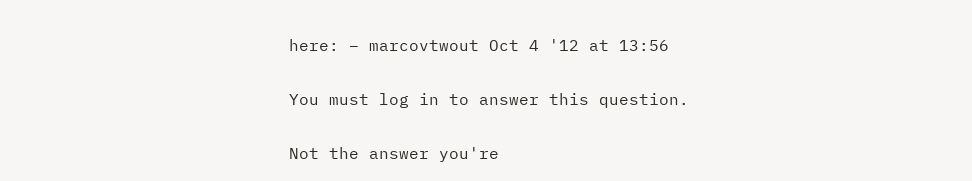here: – marcovtwout Oct 4 '12 at 13:56

You must log in to answer this question.

Not the answer you're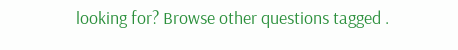looking for? Browse other questions tagged .